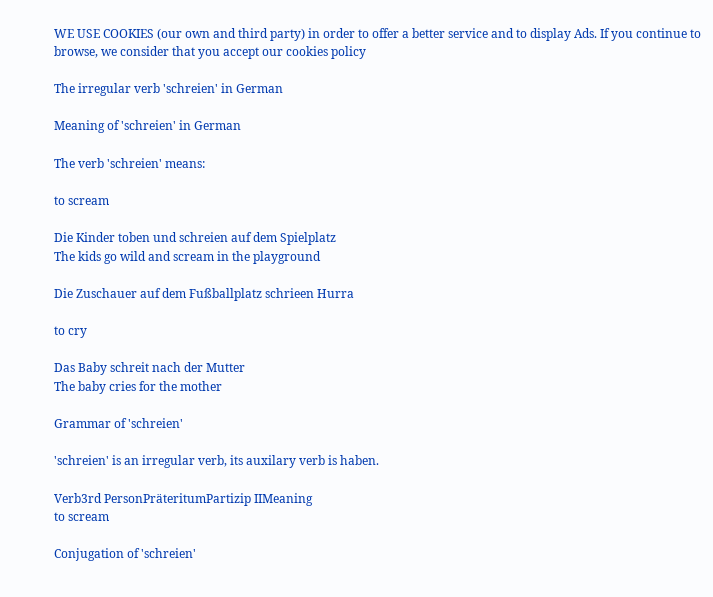WE USE COOKIES (our own and third party) in order to offer a better service and to display Ads. If you continue to browse, we consider that you accept our cookies policy

The irregular verb 'schreien' in German

Meaning of 'schreien' in German

The verb 'schreien' means:

to scream

Die Kinder toben und schreien auf dem Spielplatz
The kids go wild and scream in the playground

Die Zuschauer auf dem Fußballplatz schrieen Hurra

to cry

Das Baby schreit nach der Mutter
The baby cries for the mother

Grammar of 'schreien'

'schreien' is an irregular verb, its auxilary verb is haben.

Verb3rd PersonPräteritumPartizip IIMeaning
to scream

Conjugation of 'schreien'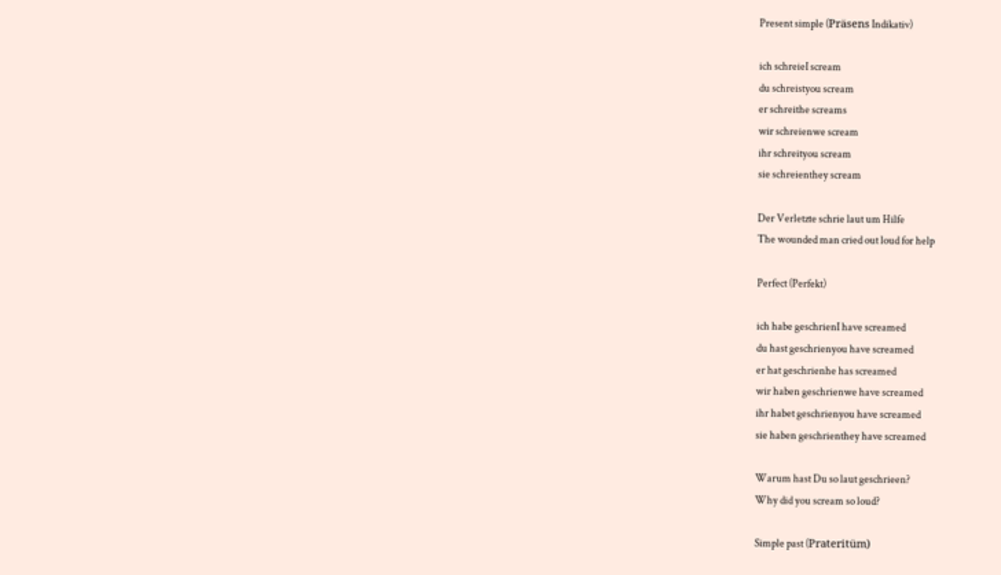Present simple (Präsens Indikativ)

ich schreieI scream
du schreistyou scream
er schreithe screams
wir schreienwe scream
ihr schreityou scream
sie schreienthey scream

Der Verletzte schrie laut um Hilfe
The wounded man cried out loud for help

Perfect (Perfekt)

ich habe geschrienI have screamed
du hast geschrienyou have screamed
er hat geschrienhe has screamed
wir haben geschrienwe have screamed
ihr habet geschrienyou have screamed
sie haben geschrienthey have screamed

Warum hast Du so laut geschrieen?
Why did you scream so loud?

Simple past (Prateritüm)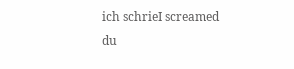ich schrieI screamed
du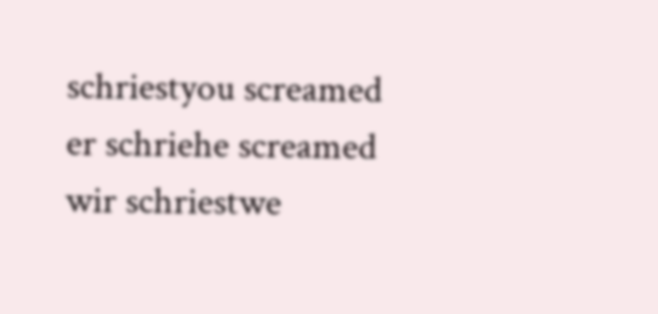schriestyou screamed
er schriehe screamed
wir schriestwe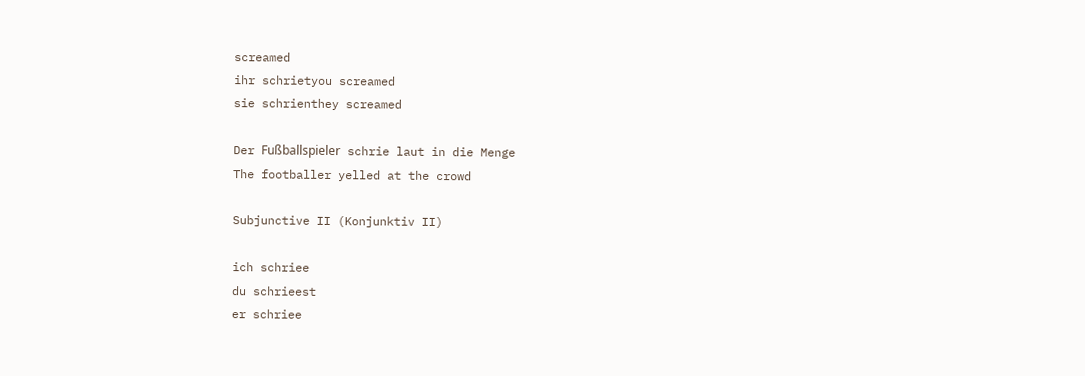screamed
ihr schrietyou screamed
sie schrienthey screamed

Der Fußballspieler schrie laut in die Menge
The footballer yelled at the crowd

Subjunctive II (Konjunktiv II)

ich schriee
du schrieest
er schriee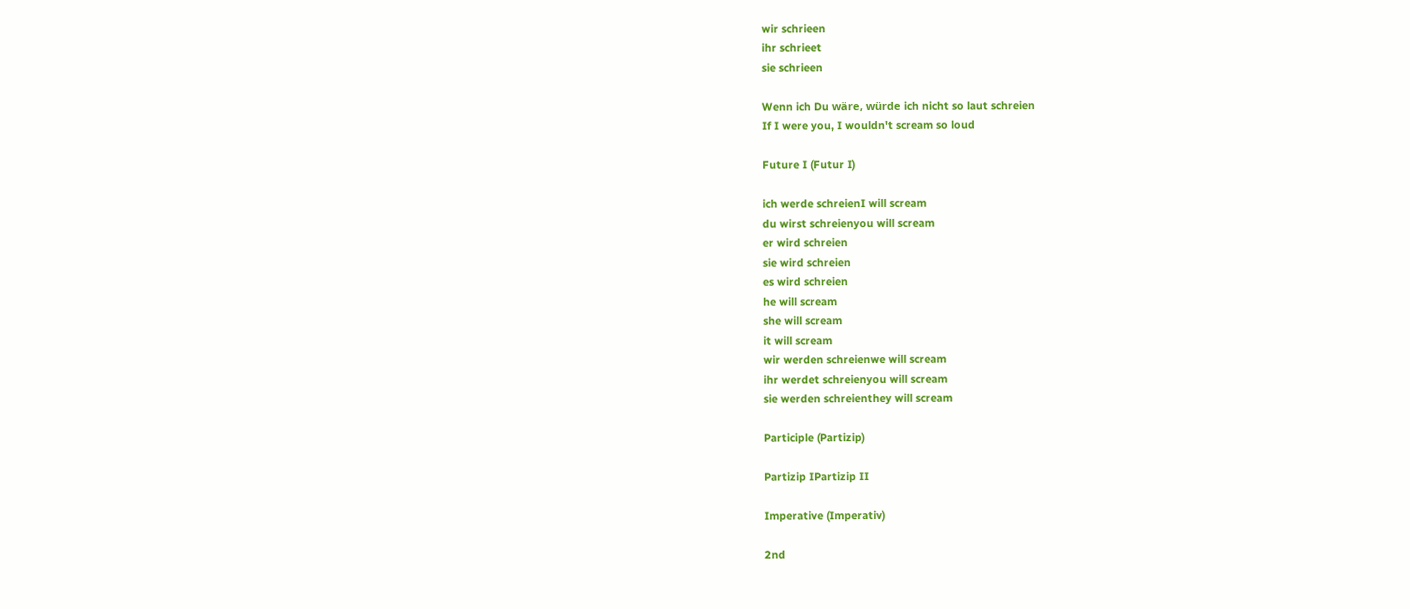wir schrieen
ihr schrieet
sie schrieen

Wenn ich Du wäre, würde ich nicht so laut schreien
If I were you, I wouldn't scream so loud

Future I (Futur I)

ich werde schreienI will scream
du wirst schreienyou will scream
er wird schreien
sie wird schreien
es wird schreien
he will scream
she will scream
it will scream
wir werden schreienwe will scream
ihr werdet schreienyou will scream
sie werden schreienthey will scream

Participle (Partizip)

Partizip IPartizip II

Imperative (Imperativ)

2nd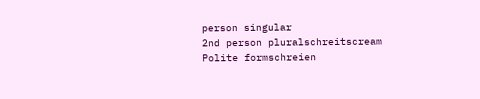person singular
2nd person pluralschreitscream
Polite formschreien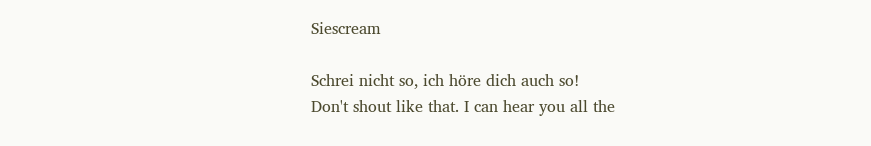Siescream

Schrei nicht so, ich höre dich auch so!
Don't shout like that. I can hear you all the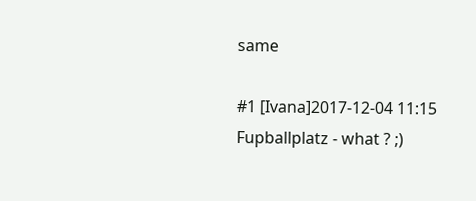same

#1 [Ivana]2017-12-04 11:15
Fupballplatz - what ? ;)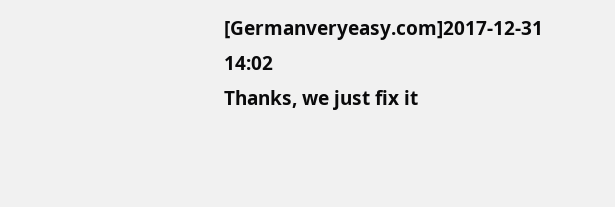[Germanveryeasy.com]2017-12-31 14:02
Thanks, we just fix it